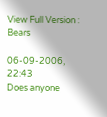View Full Version : Bears

06-09-2006, 22:43
Does anyone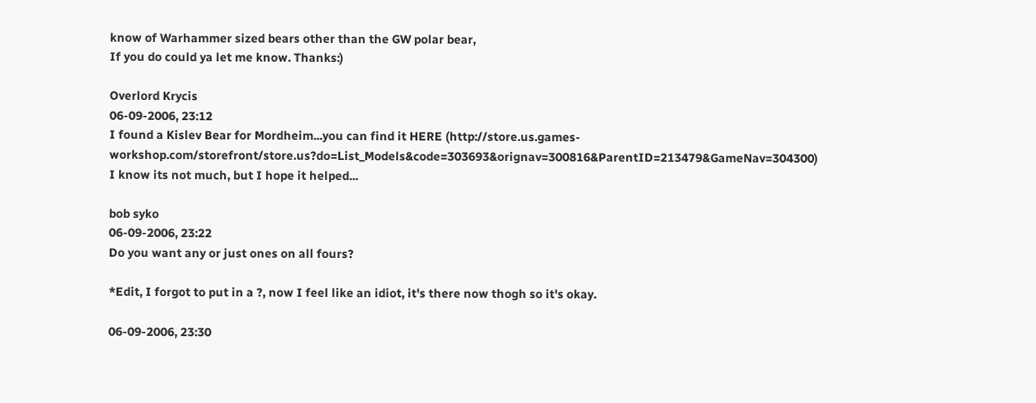know of Warhammer sized bears other than the GW polar bear,
If you do could ya let me know. Thanks:)

Overlord Krycis
06-09-2006, 23:12
I found a Kislev Bear for Mordheim...you can find it HERE (http://store.us.games-workshop.com/storefront/store.us?do=List_Models&code=303693&orignav=300816&ParentID=213479&GameNav=304300)
I know its not much, but I hope it helped...

bob syko
06-09-2006, 23:22
Do you want any or just ones on all fours?

*Edit, I forgot to put in a ?, now I feel like an idiot, it's there now thogh so it's okay.

06-09-2006, 23:30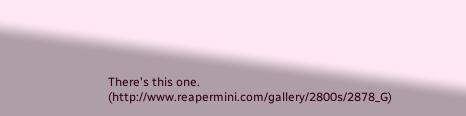There's this one. (http://www.reapermini.com/gallery/2800s/2878_G)